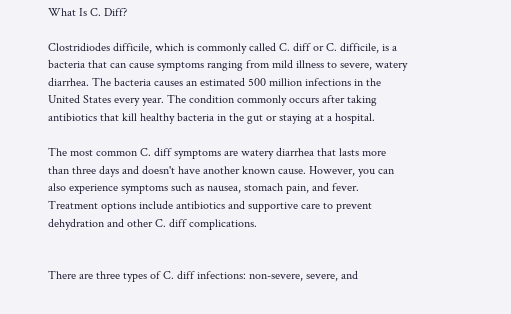What Is C. Diff?

Clostridiodes difficile, which is commonly called C. diff or C. difficile, is a bacteria that can cause symptoms ranging from mild illness to severe, watery diarrhea. The bacteria causes an estimated 500 million infections in the United States every year. The condition commonly occurs after taking antibiotics that kill healthy bacteria in the gut or staying at a hospital.

The most common C. diff symptoms are watery diarrhea that lasts more than three days and doesn't have another known cause. However, you can also experience symptoms such as nausea, stomach pain, and fever. Treatment options include antibiotics and supportive care to prevent dehydration and other C. diff complications.


There are three types of C. diff infections: non-severe, severe, and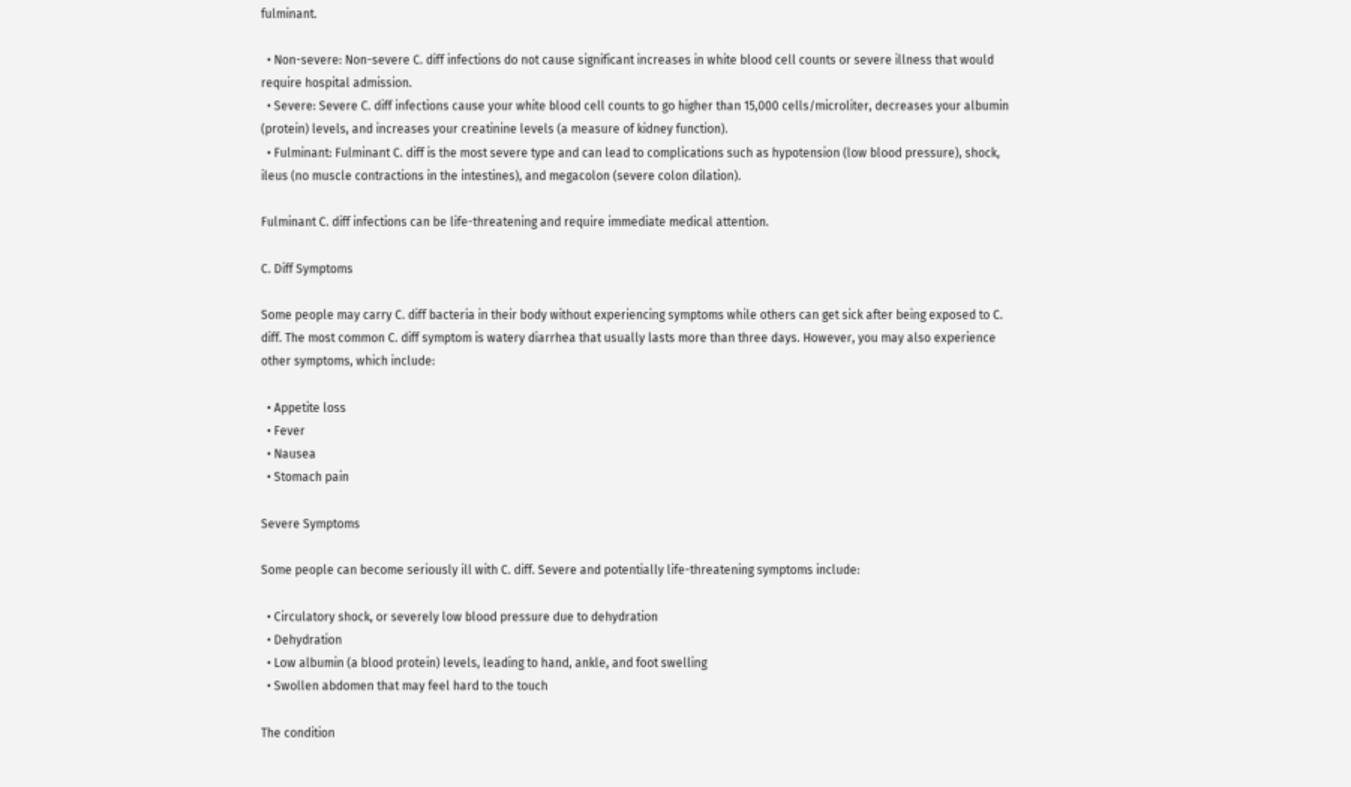fulminant.

  • Non-severe: Non-severe C. diff infections do not cause significant increases in white blood cell counts or severe illness that would require hospital admission.
  • Severe: Severe C. diff infections cause your white blood cell counts to go higher than 15,000 cells/microliter, decreases your albumin (protein) levels, and increases your creatinine levels (a measure of kidney function).
  • Fulminant: Fulminant C. diff is the most severe type and can lead to complications such as hypotension (low blood pressure), shock, ileus (no muscle contractions in the intestines), and megacolon (severe colon dilation).

Fulminant C. diff infections can be life-threatening and require immediate medical attention.

C. Diff Symptoms

Some people may carry C. diff bacteria in their body without experiencing symptoms while others can get sick after being exposed to C. diff. The most common C. diff symptom is watery diarrhea that usually lasts more than three days. However, you may also experience other symptoms, which include:

  • Appetite loss
  • Fever
  • Nausea
  • Stomach pain

Severe Symptoms

Some people can become seriously ill with C. diff. Severe and potentially life-threatening symptoms include:

  • Circulatory shock, or severely low blood pressure due to dehydration
  • Dehydration
  • Low albumin (a blood protein) levels, leading to hand, ankle, and foot swelling
  • Swollen abdomen that may feel hard to the touch

The condition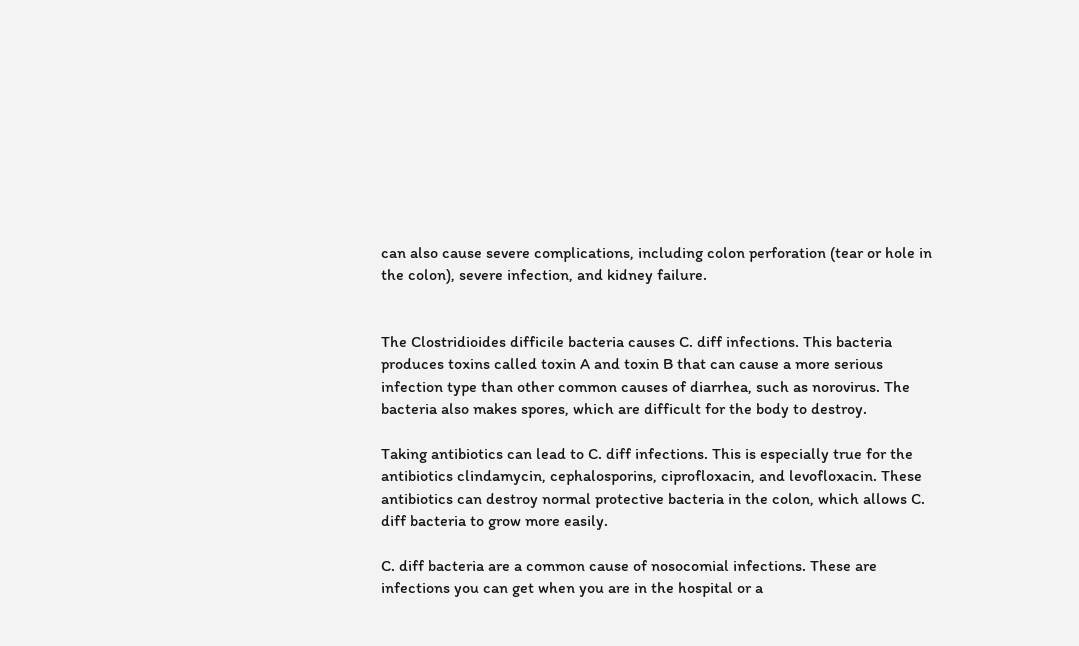can also cause severe complications, including colon perforation (tear or hole in the colon), severe infection, and kidney failure.


The Clostridioides difficile bacteria causes C. diff infections. This bacteria produces toxins called toxin A and toxin B that can cause a more serious infection type than other common causes of diarrhea, such as norovirus. The bacteria also makes spores, which are difficult for the body to destroy.

Taking antibiotics can lead to C. diff infections. This is especially true for the antibiotics clindamycin, cephalosporins, ciprofloxacin, and levofloxacin. These antibiotics can destroy normal protective bacteria in the colon, which allows C. diff bacteria to grow more easily.

C. diff bacteria are a common cause of nosocomial infections. These are infections you can get when you are in the hospital or a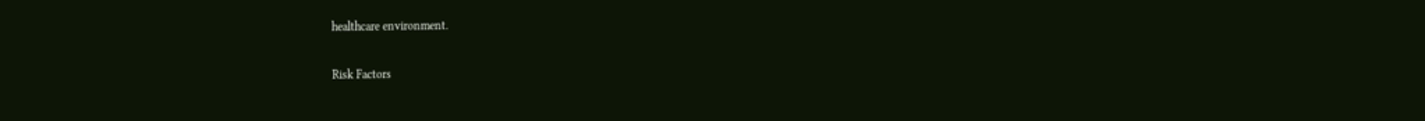healthcare environment.

Risk Factors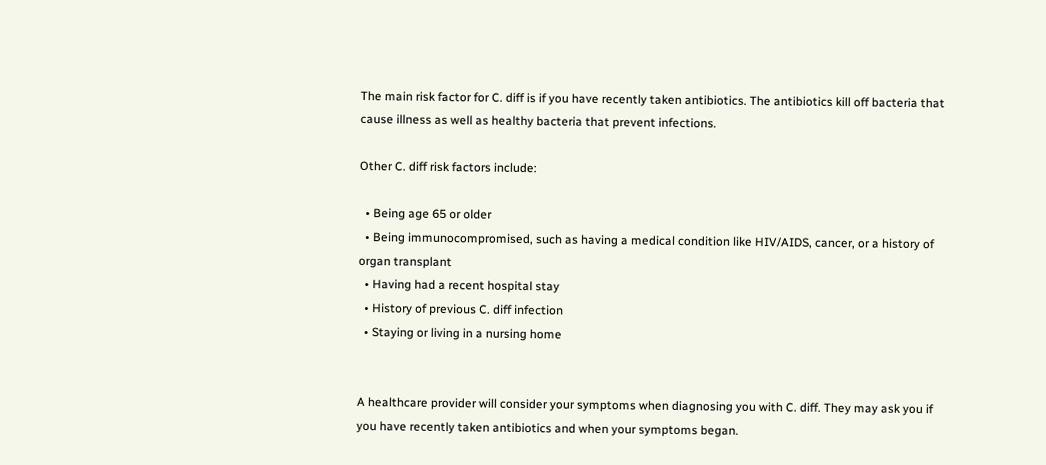The main risk factor for C. diff is if you have recently taken antibiotics. The antibiotics kill off bacteria that cause illness as well as healthy bacteria that prevent infections.

Other C. diff risk factors include:

  • Being age 65 or older
  • Being immunocompromised, such as having a medical condition like HIV/AIDS, cancer, or a history of organ transplant
  • Having had a recent hospital stay
  • History of previous C. diff infection
  • Staying or living in a nursing home


A healthcare provider will consider your symptoms when diagnosing you with C. diff. They may ask you if you have recently taken antibiotics and when your symptoms began.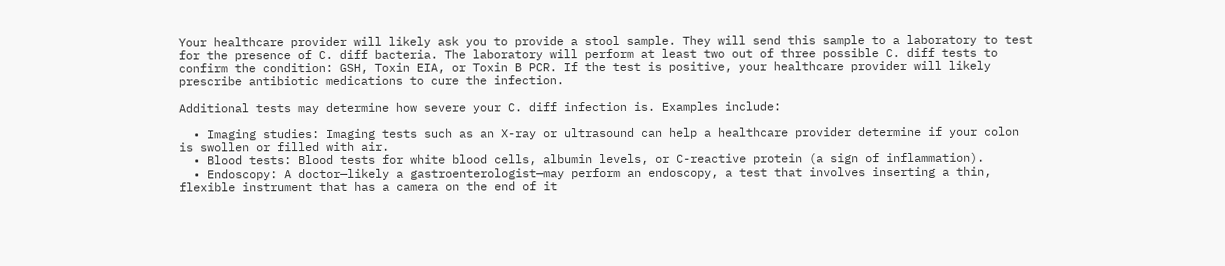Your healthcare provider will likely ask you to provide a stool sample. They will send this sample to a laboratory to test for the presence of C. diff bacteria. The laboratory will perform at least two out of three possible C. diff tests to confirm the condition: GSH, Toxin EIA, or Toxin B PCR. If the test is positive, your healthcare provider will likely prescribe antibiotic medications to cure the infection.

Additional tests may determine how severe your C. diff infection is. Examples include:

  • Imaging studies: Imaging tests such as an X-ray or ultrasound can help a healthcare provider determine if your colon is swollen or filled with air.
  • Blood tests: Blood tests for white blood cells, albumin levels, or C-reactive protein (a sign of inflammation).
  • Endoscopy: A doctor—likely a gastroenterologist—may perform an endoscopy, a test that involves inserting a thin, flexible instrument that has a camera on the end of it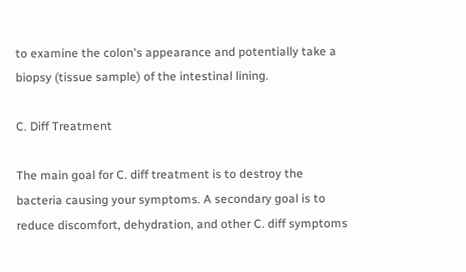to examine the colon's appearance and potentially take a biopsy (tissue sample) of the intestinal lining.

C. Diff Treatment

The main goal for C. diff treatment is to destroy the bacteria causing your symptoms. A secondary goal is to reduce discomfort, dehydration, and other C. diff symptoms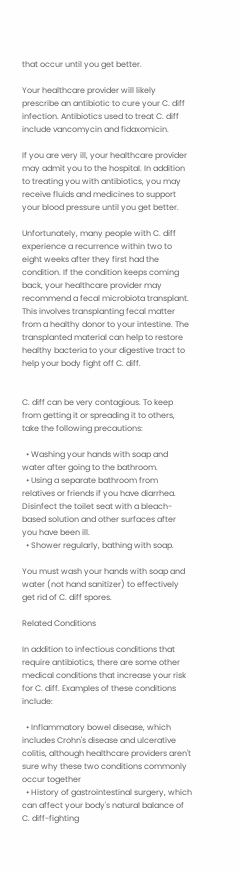that occur until you get better.

Your healthcare provider will likely prescribe an antibiotic to cure your C. diff infection. Antibiotics used to treat C. diff include vancomycin and fidaxomicin.

If you are very ill, your healthcare provider may admit you to the hospital. In addition to treating you with antibiotics, you may receive fluids and medicines to support your blood pressure until you get better.

Unfortunately, many people with C. diff experience a recurrence within two to eight weeks after they first had the condition. If the condition keeps coming back, your healthcare provider may recommend a fecal microbiota transplant. This involves transplanting fecal matter from a healthy donor to your intestine. The transplanted material can help to restore healthy bacteria to your digestive tract to help your body fight off C. diff.


C. diff can be very contagious. To keep from getting it or spreading it to others, take the following precautions:

  • Washing your hands with soap and water after going to the bathroom.
  • Using a separate bathroom from relatives or friends if you have diarrhea. Disinfect the toilet seat with a bleach-based solution and other surfaces after you have been ill.
  • Shower regularly, bathing with soap.

You must wash your hands with soap and water (not hand sanitizer) to effectively get rid of C. diff spores.

Related Conditions

In addition to infectious conditions that require antibiotics, there are some other medical conditions that increase your risk for C. diff. Examples of these conditions include:

  • Inflammatory bowel disease, which includes Crohn's disease and ulcerative colitis, although healthcare providers aren't sure why these two conditions commonly occur together
  • History of gastrointestinal surgery, which can affect your body's natural balance of C. diff-fighting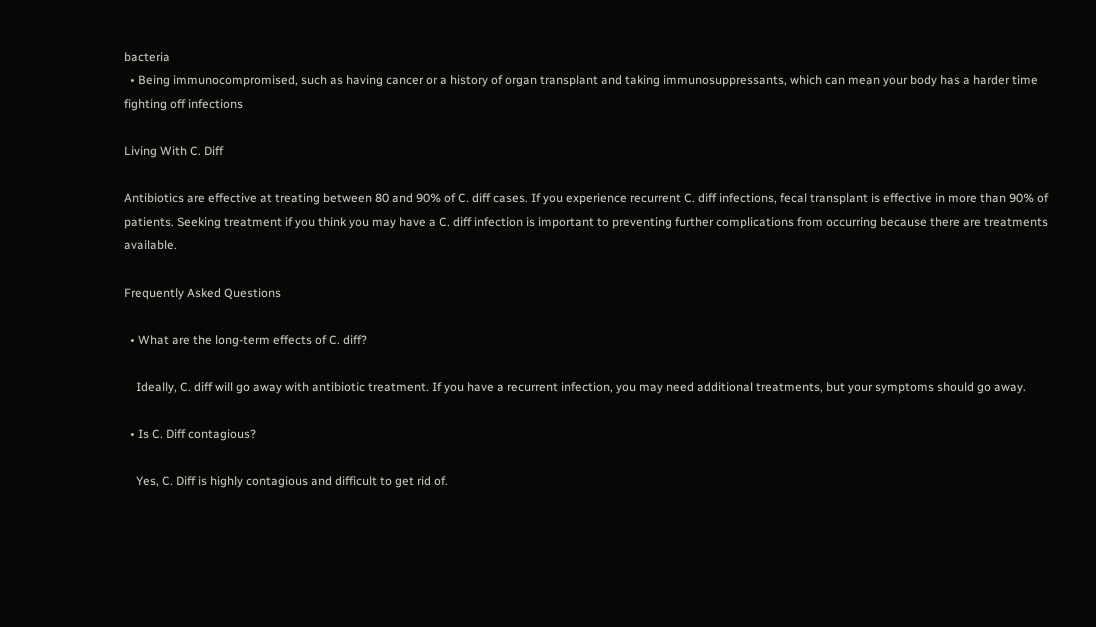bacteria
  • Being immunocompromised, such as having cancer or a history of organ transplant and taking immunosuppressants, which can mean your body has a harder time fighting off infections

Living With C. Diff

Antibiotics are effective at treating between 80 and 90% of C. diff cases. If you experience recurrent C. diff infections, fecal transplant is effective in more than 90% of patients. Seeking treatment if you think you may have a C. diff infection is important to preventing further complications from occurring because there are treatments available.

Frequently Asked Questions

  • What are the long-term effects of C. diff?

    Ideally, C. diff will go away with antibiotic treatment. If you have a recurrent infection, you may need additional treatments, but your symptoms should go away.

  • Is C. Diff contagious?

    Yes, C. Diff is highly contagious and difficult to get rid of.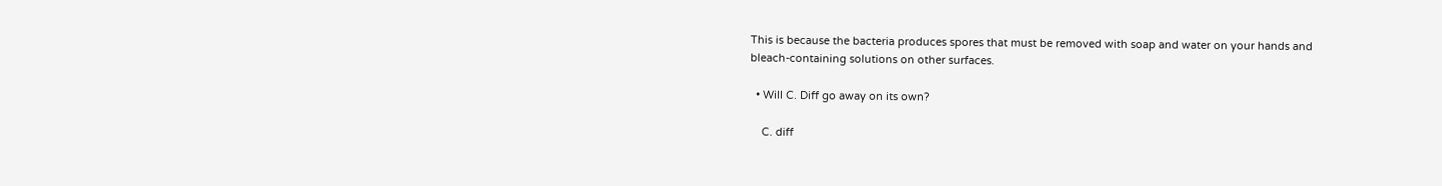This is because the bacteria produces spores that must be removed with soap and water on your hands and bleach-containing solutions on other surfaces.

  • Will C. Diff go away on its own?

    C. diff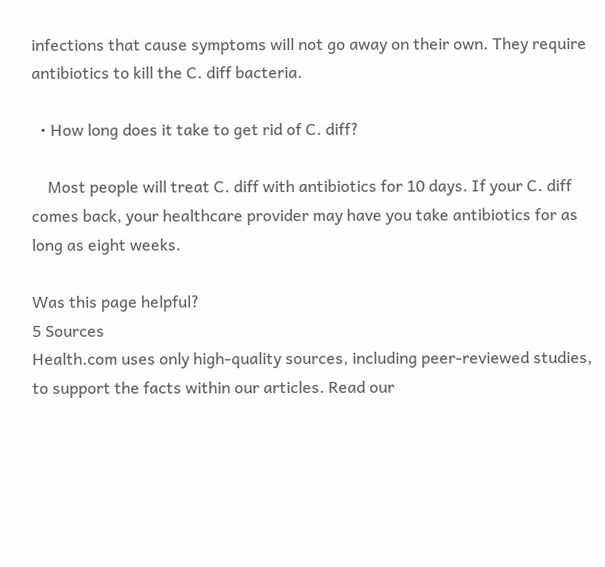infections that cause symptoms will not go away on their own. They require antibiotics to kill the C. diff bacteria.

  • How long does it take to get rid of C. diff?

    Most people will treat C. diff with antibiotics for 10 days. If your C. diff comes back, your healthcare provider may have you take antibiotics for as long as eight weeks.

Was this page helpful?
5 Sources
Health.com uses only high-quality sources, including peer-reviewed studies, to support the facts within our articles. Read our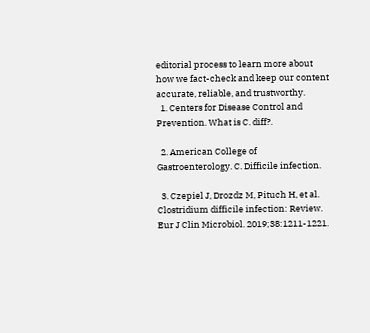editorial process to learn more about how we fact-check and keep our content accurate, reliable, and trustworthy.
  1. Centers for Disease Control and Prevention. What is C. diff?.

  2. American College of Gastroenterology. C. Difficile infection.

  3. Czepiel J, Drozdz M, Pituch H, et al. Clostridium difficile infection: Review. Eur J Clin Microbiol. 2019;38:1211-1221.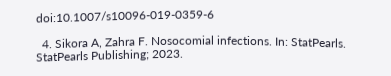doi:10.1007/s10096-019-0359-6

  4. Sikora A, Zahra F. Nosocomial infections. In: StatPearls. StatPearls Publishing; 2023.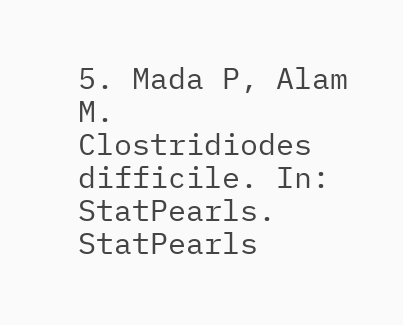5. Mada P, Alam M. Clostridiodes difficile. In: StatPearls. StatPearls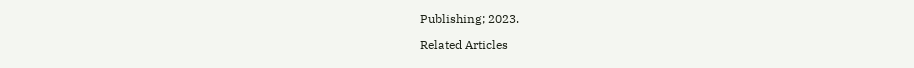Publishing; 2023.

Related Articles